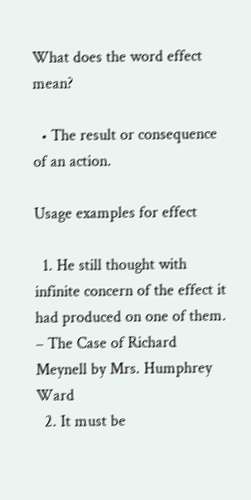What does the word effect mean?

  • The result or consequence of an action.

Usage examples for effect

  1. He still thought with infinite concern of the effect it had produced on one of them. – The Case of Richard Meynell by Mrs. Humphrey Ward
  2. It must be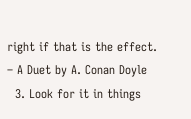right if that is the effect. – A Duet by A. Conan Doyle
  3. Look for it in things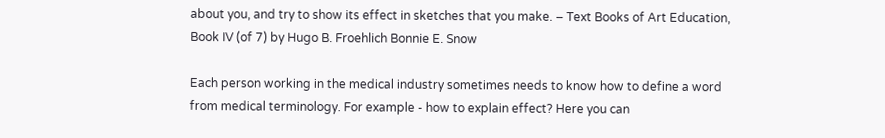about you, and try to show its effect in sketches that you make. – Text Books of Art Education, Book IV (of 7) by Hugo B. Froehlich Bonnie E. Snow

Each person working in the medical industry sometimes needs to know how to define a word from medical terminology. For example - how to explain effect? Here you can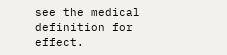see the medical definition for effect.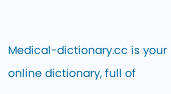Medical-dictionary.cc is your online dictionary, full of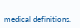medical definitions.